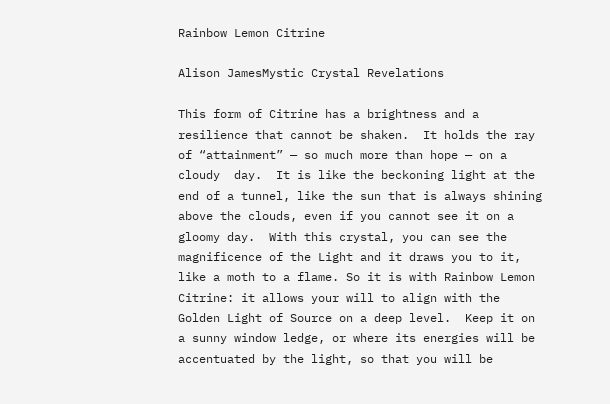Rainbow Lemon Citrine

Alison JamesMystic Crystal Revelations

This form of Citrine has a brightness and a resilience that cannot be shaken.  It holds the ray of “attainment” — so much more than hope — on a cloudy  day.  It is like the beckoning light at the end of a tunnel, like the sun that is always shining above the clouds, even if you cannot see it on a gloomy day.  With this crystal, you can see the magnificence of the Light and it draws you to it, like a moth to a flame. So it is with Rainbow Lemon Citrine: it allows your will to align with the Golden Light of Source on a deep level.  Keep it on a sunny window ledge, or where its energies will be accentuated by the light, so that you will be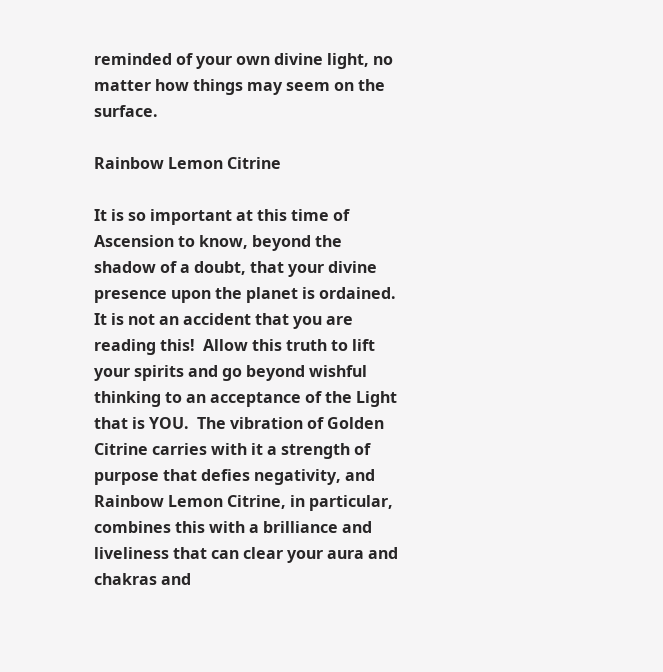reminded of your own divine light, no matter how things may seem on the surface.

Rainbow Lemon Citrine

It is so important at this time of Ascension to know, beyond the shadow of a doubt, that your divine presence upon the planet is ordained.  It is not an accident that you are reading this!  Allow this truth to lift your spirits and go beyond wishful thinking to an acceptance of the Light that is YOU.  The vibration of Golden Citrine carries with it a strength of purpose that defies negativity, and Rainbow Lemon Citrine, in particular, combines this with a brilliance and liveliness that can clear your aura and chakras and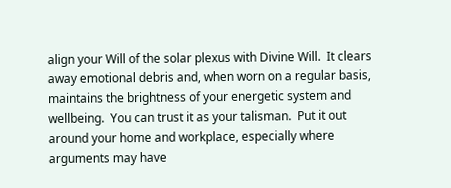align your Will of the solar plexus with Divine Will.  It clears away emotional debris and, when worn on a regular basis, maintains the brightness of your energetic system and wellbeing.  You can trust it as your talisman.  Put it out around your home and workplace, especially where arguments may have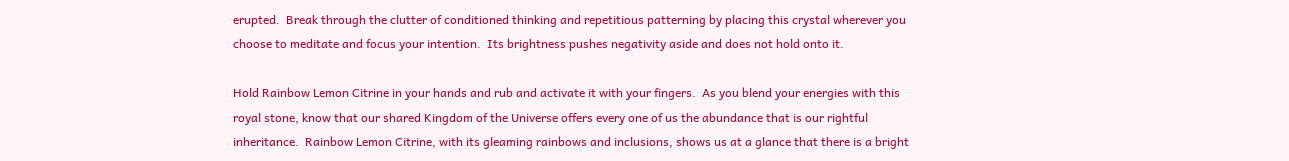erupted.  Break through the clutter of conditioned thinking and repetitious patterning by placing this crystal wherever you choose to meditate and focus your intention.  Its brightness pushes negativity aside and does not hold onto it.

Hold Rainbow Lemon Citrine in your hands and rub and activate it with your fingers.  As you blend your energies with this royal stone, know that our shared Kingdom of the Universe offers every one of us the abundance that is our rightful inheritance.  Rainbow Lemon Citrine, with its gleaming rainbows and inclusions, shows us at a glance that there is a bright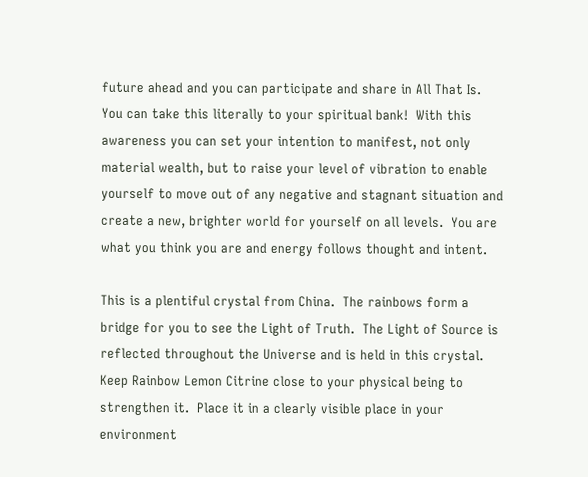future ahead and you can participate and share in All That Is.  You can take this literally to your spiritual bank!  With this awareness you can set your intention to manifest, not only material wealth, but to raise your level of vibration to enable yourself to move out of any negative and stagnant situation and create a new, brighter world for yourself on all levels.  You are what you think you are and energy follows thought and intent.

This is a plentiful crystal from China.  The rainbows form a bridge for you to see the Light of Truth.  The Light of Source is reflected throughout the Universe and is held in this crystal.  Keep Rainbow Lemon Citrine close to your physical being to strengthen it.  Place it in a clearly visible place in your environment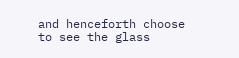and henceforth choose to see the glass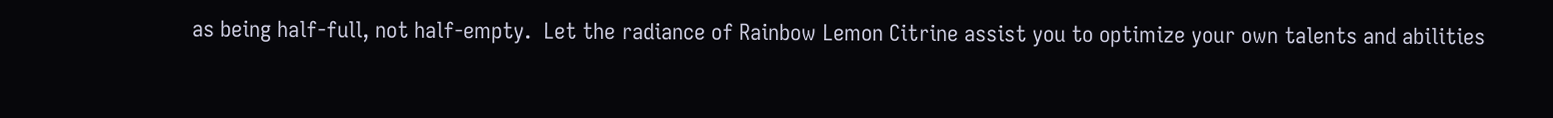as being half-full, not half-empty.  Let the radiance of Rainbow Lemon Citrine assist you to optimize your own talents and abilities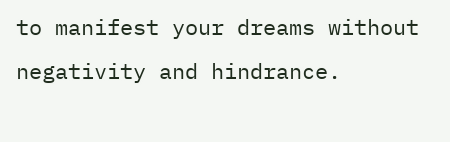to manifest your dreams without negativity and hindrance.